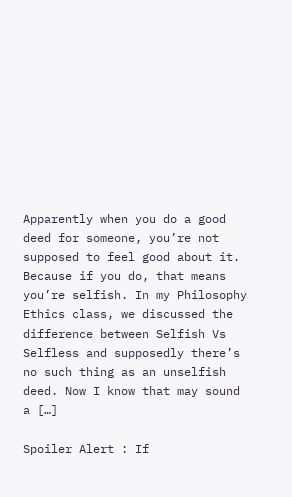Apparently when you do a good deed for someone, you’re not supposed to feel good about it. Because if you do, that means you’re selfish. In my Philosophy Ethics class, we discussed the difference between Selfish Vs Selfless and supposedly there’s no such thing as an unselfish deed. Now I know that may sound a […]

Spoiler Alert : If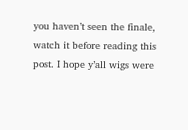you haven’t seen the finale, watch it before reading this post. I hope y’all wigs were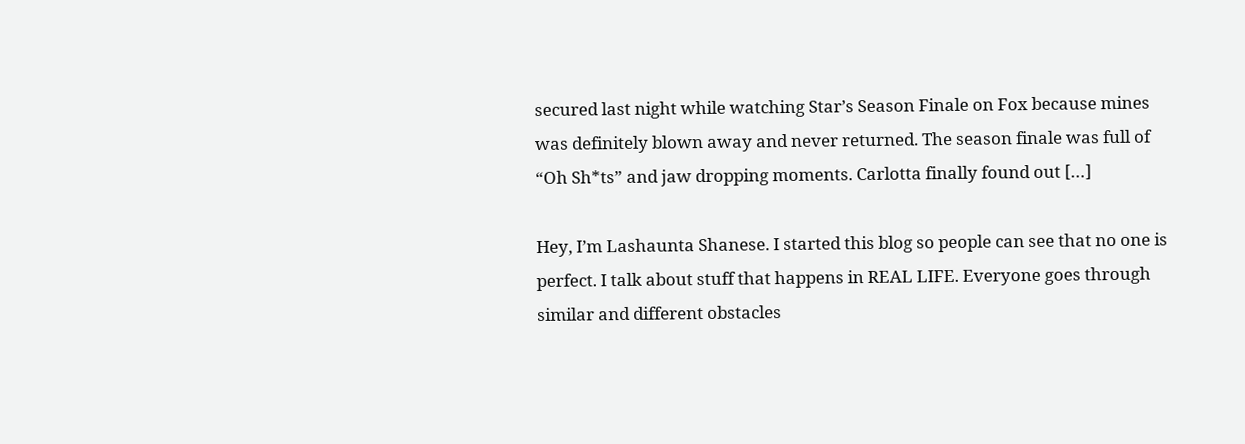secured last night while watching Star’s Season Finale on Fox because mines was definitely blown away and never returned. The season finale was full of “Oh Sh*ts” and jaw dropping moments. Carlotta finally found out […]

Hey, I’m Lashaunta Shanese. I started this blog so people can see that no one is perfect. I talk about stuff that happens in REAL LIFE. Everyone goes through similar and different obstacles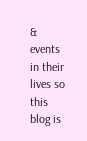& events in their lives so this blog is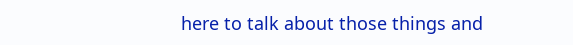here to talk about those things and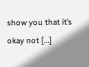show you that it’s okay not […]